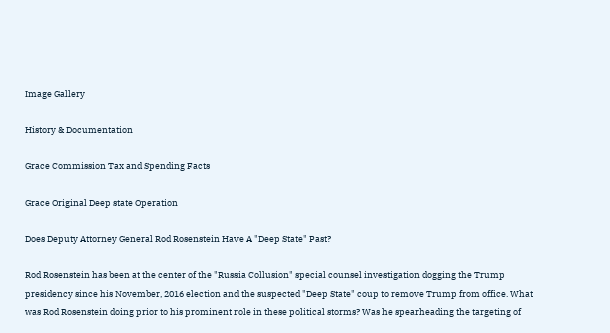Image Gallery

History & Documentation

Grace Commission Tax and Spending Facts

Grace Original Deep state Operation

Does Deputy Attorney General Rod Rosenstein Have A "Deep State" Past?

Rod Rosenstein has been at the center of the "Russia Collusion" special counsel investigation dogging the Trump presidency since his November, 2016 election and the suspected "Deep State" coup to remove Trump from office. What was Rod Rosenstein doing prior to his prominent role in these political storms? Was he spearheading the targeting of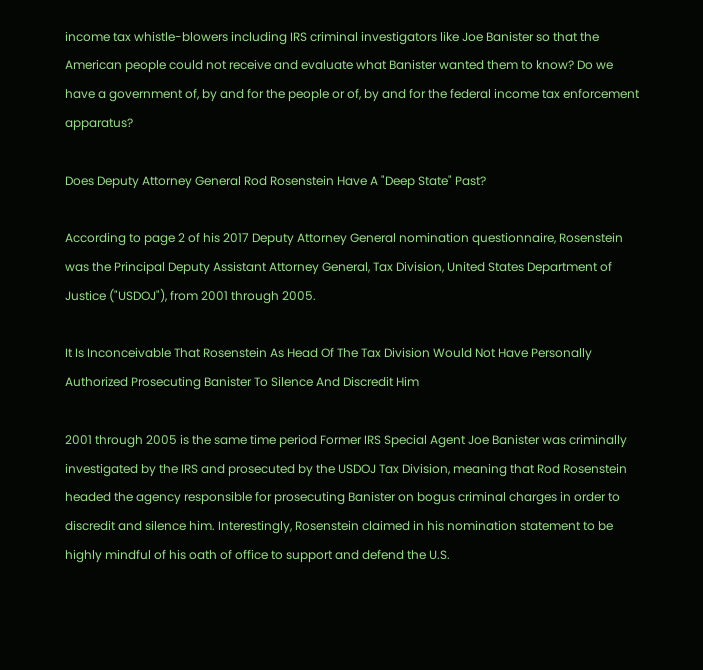income tax whistle-blowers including IRS criminal investigators like Joe Banister so that the American people could not receive and evaluate what Banister wanted them to know? Do we have a government of, by and for the people or of, by and for the federal income tax enforcement apparatus?

Does Deputy Attorney General Rod Rosenstein Have A "Deep State" Past?

According to page 2 of his 2017 Deputy Attorney General nomination questionnaire, Rosenstein was the Principal Deputy Assistant Attorney General, Tax Division, United States Department of Justice ("USDOJ"), from 2001 through 2005.

It Is Inconceivable That Rosenstein As Head Of The Tax Division Would Not Have Personally Authorized Prosecuting Banister To Silence And Discredit Him

2001 through 2005 is the same time period Former IRS Special Agent Joe Banister was criminally investigated by the IRS and prosecuted by the USDOJ Tax Division, meaning that Rod Rosenstein headed the agency responsible for prosecuting Banister on bogus criminal charges in order to discredit and silence him. Interestingly, Rosenstein claimed in his nomination statement to be highly mindful of his oath of office to support and defend the U.S.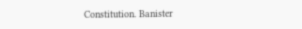Constitution. Banister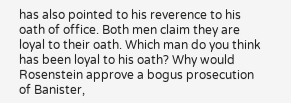has also pointed to his reverence to his oath of office. Both men claim they are loyal to their oath. Which man do you think has been loyal to his oath? Why would Rosenstein approve a bogus prosecution of Banister,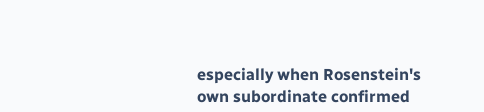especially when Rosenstein's own subordinate confirmed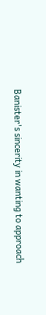Banister's sincerity in wanting to approach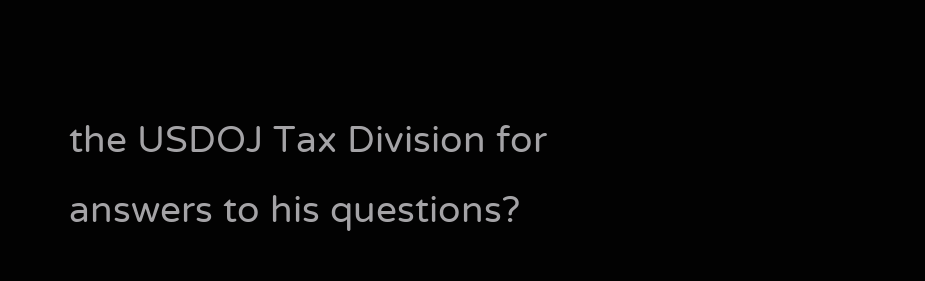the USDOJ Tax Division for answers to his questions?